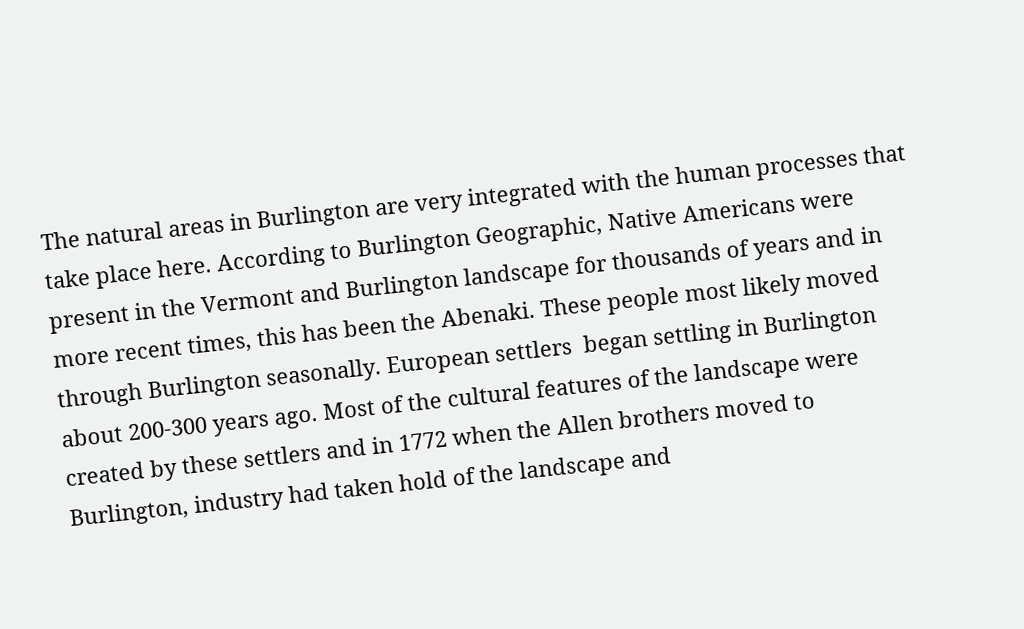The natural areas in Burlington are very integrated with the human processes that take place here. According to Burlington Geographic, Native Americans were present in the Vermont and Burlington landscape for thousands of years and in more recent times, this has been the Abenaki. These people most likely moved through Burlington seasonally. European settlers  began settling in Burlington about 200-300 years ago. Most of the cultural features of the landscape were created by these settlers and in 1772 when the Allen brothers moved to Burlington, industry had taken hold of the landscape and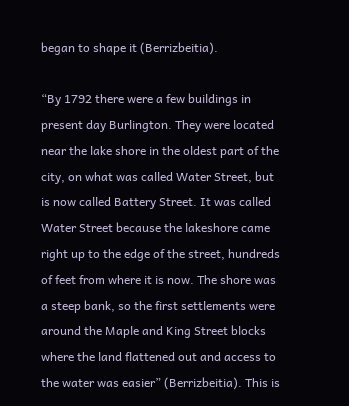began to shape it (Berrizbeitia).

“By 1792 there were a few buildings in present day Burlington. They were located near the lake shore in the oldest part of the city, on what was called Water Street, but is now called Battery Street. It was called Water Street because the lakeshore came right up to the edge of the street, hundreds of feet from where it is now. The shore was a steep bank, so the first settlements were around the Maple and King Street blocks where the land flattened out and access to the water was easier” (Berrizbeitia). This is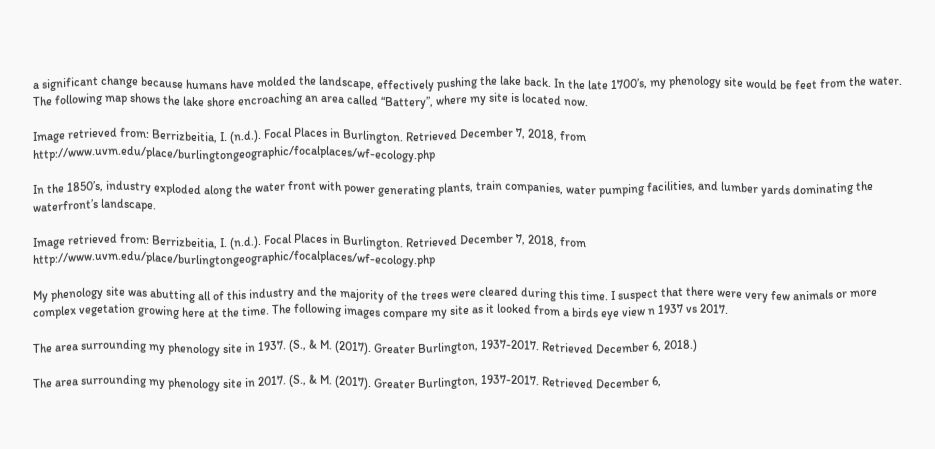a significant change because humans have molded the landscape, effectively pushing the lake back. In the late 1700’s, my phenology site would be feet from the water. The following map shows the lake shore encroaching an area called “Battery”, where my site is located now.

Image retrieved from: Berrizbeitia, I. (n.d.). Focal Places in Burlington. Retrieved December 7, 2018, from http://www.uvm.edu/place/burlingtongeographic/focalplaces/wf-ecology.php

In the 1850’s, industry exploded along the water front with power generating plants, train companies, water pumping facilities, and lumber yards dominating the waterfront’s landscape.

Image retrieved from: Berrizbeitia, I. (n.d.). Focal Places in Burlington. Retrieved December 7, 2018, from http://www.uvm.edu/place/burlingtongeographic/focalplaces/wf-ecology.php

My phenology site was abutting all of this industry and the majority of the trees were cleared during this time. I suspect that there were very few animals or more complex vegetation growing here at the time. The following images compare my site as it looked from a birds eye view n 1937 vs 2017.

The area surrounding my phenology site in 1937. (S., & M. (2017). Greater Burlington, 1937-2017. Retrieved December 6, 2018.)

The area surrounding my phenology site in 2017. (S., & M. (2017). Greater Burlington, 1937-2017. Retrieved December 6,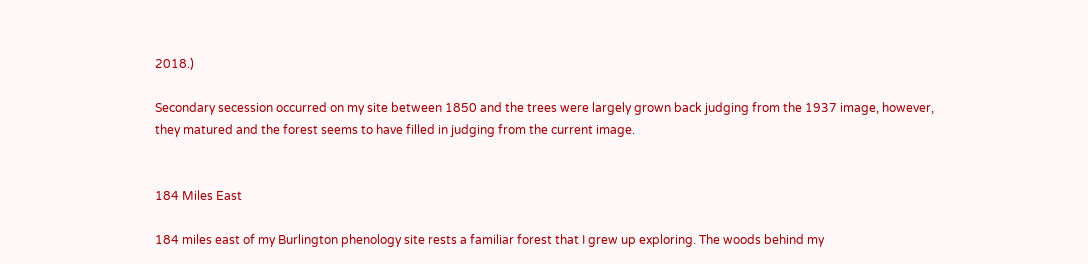2018.)

Secondary secession occurred on my site between 1850 and the trees were largely grown back judging from the 1937 image, however, they matured and the forest seems to have filled in judging from the current image.


184 Miles East

184 miles east of my Burlington phenology site rests a familiar forest that I grew up exploring. The woods behind my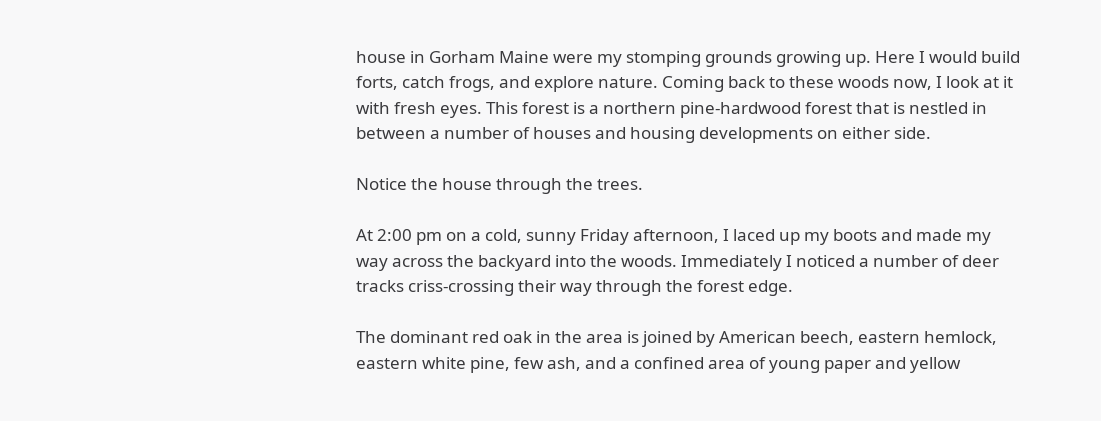house in Gorham Maine were my stomping grounds growing up. Here I would build forts, catch frogs, and explore nature. Coming back to these woods now, I look at it with fresh eyes. This forest is a northern pine-hardwood forest that is nestled in between a number of houses and housing developments on either side.

Notice the house through the trees.

At 2:00 pm on a cold, sunny Friday afternoon, I laced up my boots and made my way across the backyard into the woods. Immediately I noticed a number of deer tracks criss-crossing their way through the forest edge.

The dominant red oak in the area is joined by American beech, eastern hemlock, eastern white pine, few ash, and a confined area of young paper and yellow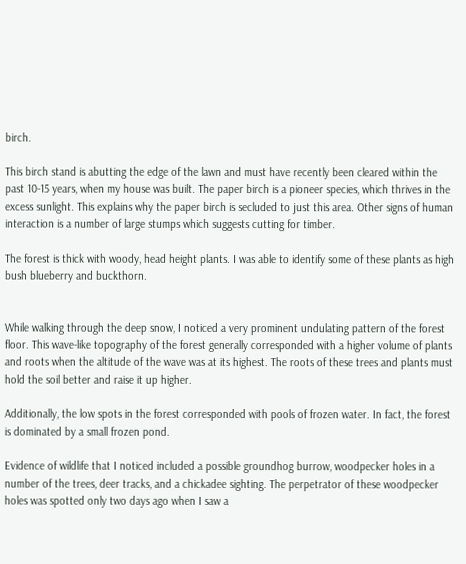birch.

This birch stand is abutting the edge of the lawn and must have recently been cleared within the past 10-15 years, when my house was built. The paper birch is a pioneer species, which thrives in the excess sunlight. This explains why the paper birch is secluded to just this area. Other signs of human interaction is a number of large stumps which suggests cutting for timber.

The forest is thick with woody, head height plants. I was able to identify some of these plants as high bush blueberry and buckthorn.


While walking through the deep snow, I noticed a very prominent undulating pattern of the forest floor. This wave-like topography of the forest generally corresponded with a higher volume of plants and roots when the altitude of the wave was at its highest. The roots of these trees and plants must hold the soil better and raise it up higher.

Additionally, the low spots in the forest corresponded with pools of frozen water. In fact, the forest is dominated by a small frozen pond.

Evidence of wildlife that I noticed included a possible groundhog burrow, woodpecker holes in a number of the trees, deer tracks, and a chickadee sighting. The perpetrator of these woodpecker holes was spotted only two days ago when I saw a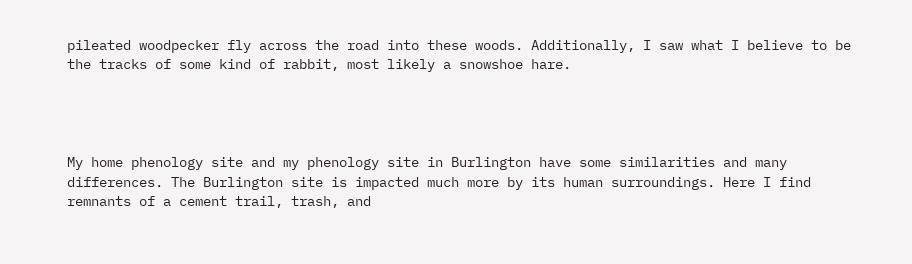pileated woodpecker fly across the road into these woods. Additionally, I saw what I believe to be the tracks of some kind of rabbit, most likely a snowshoe hare.




My home phenology site and my phenology site in Burlington have some similarities and many differences. The Burlington site is impacted much more by its human surroundings. Here I find remnants of a cement trail, trash, and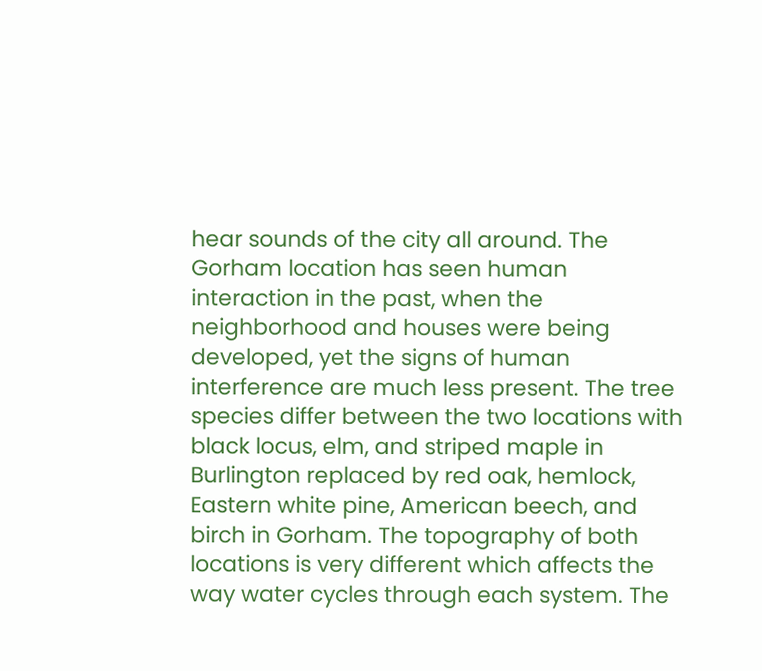hear sounds of the city all around. The Gorham location has seen human interaction in the past, when the neighborhood and houses were being developed, yet the signs of human interference are much less present. The tree species differ between the two locations with black locus, elm, and striped maple in  Burlington replaced by red oak, hemlock, Eastern white pine, American beech, and birch in Gorham. The topography of both locations is very different which affects the way water cycles through each system. The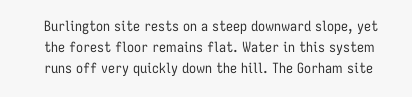Burlington site rests on a steep downward slope, yet the forest floor remains flat. Water in this system runs off very quickly down the hill. The Gorham site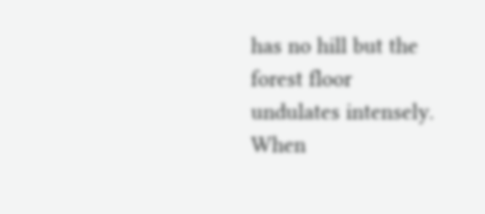has no hill but the forest floor undulates intensely. When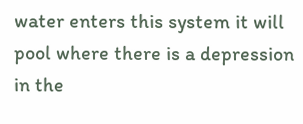water enters this system it will pool where there is a depression in the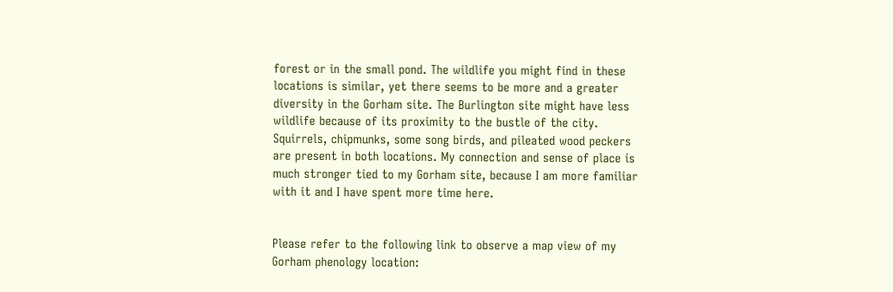forest or in the small pond. The wildlife you might find in these locations is similar, yet there seems to be more and a greater diversity in the Gorham site. The Burlington site might have less wildlife because of its proximity to the bustle of the city. Squirrels, chipmunks, some song birds, and pileated wood peckers are present in both locations. My connection and sense of place is much stronger tied to my Gorham site, because I am more familiar with it and I have spent more time here.


Please refer to the following link to observe a map view of my Gorham phenology location: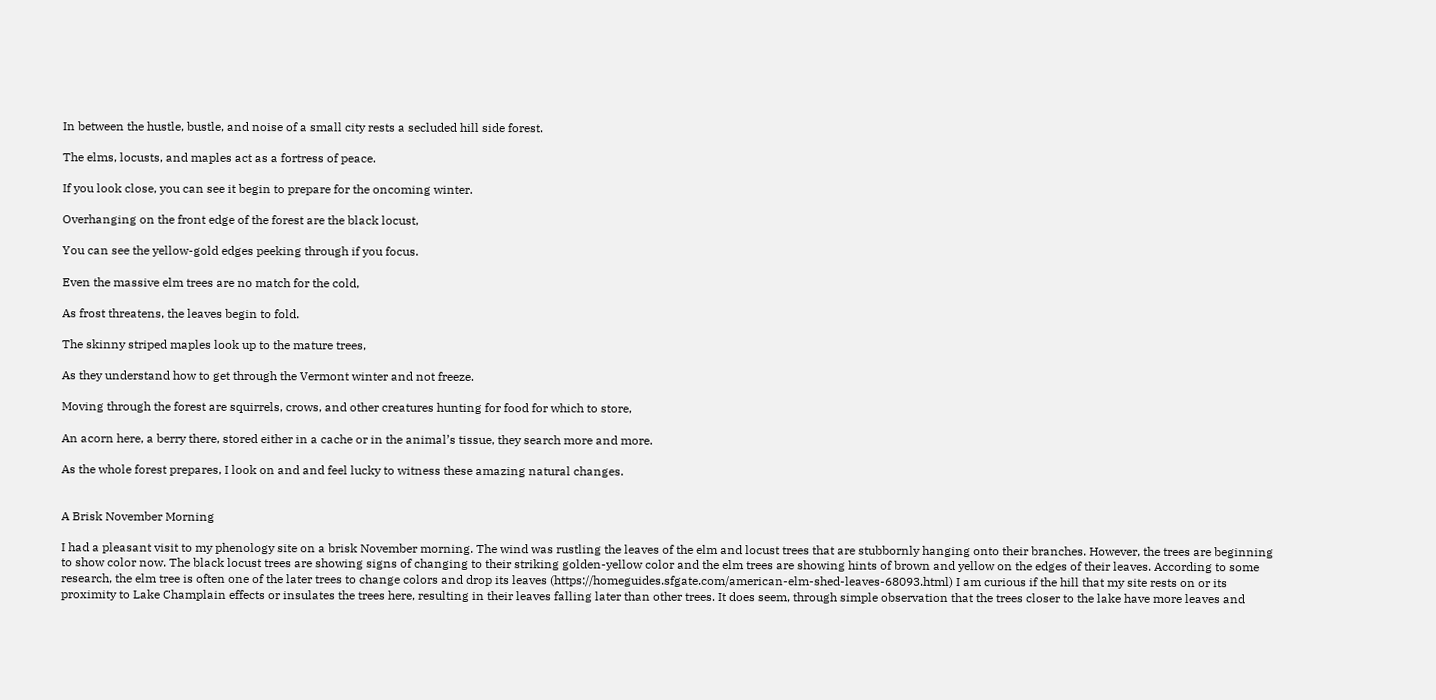In between the hustle, bustle, and noise of a small city rests a secluded hill side forest.

The elms, locusts, and maples act as a fortress of peace.

If you look close, you can see it begin to prepare for the oncoming winter.

Overhanging on the front edge of the forest are the black locust,

You can see the yellow-gold edges peeking through if you focus.

Even the massive elm trees are no match for the cold,

As frost threatens, the leaves begin to fold.

The skinny striped maples look up to the mature trees,

As they understand how to get through the Vermont winter and not freeze.

Moving through the forest are squirrels, crows, and other creatures hunting for food for which to store,

An acorn here, a berry there, stored either in a cache or in the animal’s tissue, they search more and more.

As the whole forest prepares, I look on and and feel lucky to witness these amazing natural changes.


A Brisk November Morning

I had a pleasant visit to my phenology site on a brisk November morning. The wind was rustling the leaves of the elm and locust trees that are stubbornly hanging onto their branches. However, the trees are beginning to show color now. The black locust trees are showing signs of changing to their striking golden-yellow color and the elm trees are showing hints of brown and yellow on the edges of their leaves. According to some research, the elm tree is often one of the later trees to change colors and drop its leaves (https://homeguides.sfgate.com/american-elm-shed-leaves-68093.html) I am curious if the hill that my site rests on or its proximity to Lake Champlain effects or insulates the trees here, resulting in their leaves falling later than other trees. It does seem, through simple observation that the trees closer to the lake have more leaves and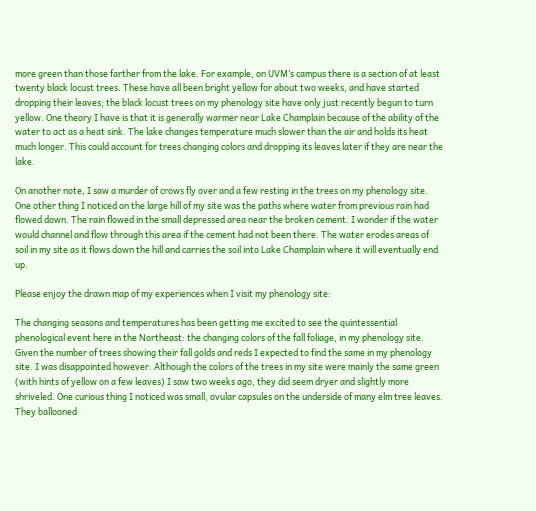more green than those farther from the lake. For example, on UVM’s campus there is a section of at least twenty black locust trees. These have all been bright yellow for about two weeks, and have started dropping their leaves; the black locust trees on my phenology site have only just recently begun to turn yellow. One theory I have is that it is generally warmer near Lake Champlain because of the ability of the water to act as a heat sink. The lake changes temperature much slower than the air and holds its heat much longer. This could account for trees changing colors and dropping its leaves later if they are near the lake.

On another note, I saw a murder of crows fly over and a few resting in the trees on my phenology site. One other thing I noticed on the large hill of my site was the paths where water from previous rain had flowed down. The rain flowed in the small depressed area near the broken cement. I wonder if the water would channel and flow through this area if the cement had not been there. The water erodes areas of soil in my site as it flows down the hill and carries the soil into Lake Champlain where it will eventually end up.

Please enjoy the drawn map of my experiences when I visit my phenology site:

The changing seasons and temperatures has been getting me excited to see the quintessential phenological event here in the Northeast: the changing colors of the fall foliage, in my phenology site. Given the number of trees showing their fall golds and reds I expected to find the same in my phenology site. I was disappointed however. Although the colors of the trees in my site were mainly the same green (with hints of yellow on a few leaves) I saw two weeks ago, they did seem dryer and slightly more shriveled. One curious thing I noticed was small, ovular capsules on the underside of many elm tree leaves. They ballooned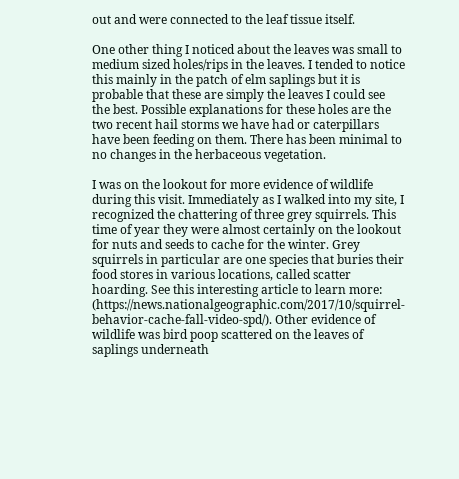out and were connected to the leaf tissue itself.

One other thing I noticed about the leaves was small to medium sized holes/rips in the leaves. I tended to notice this mainly in the patch of elm saplings but it is probable that these are simply the leaves I could see the best. Possible explanations for these holes are the two recent hail storms we have had or caterpillars have been feeding on them. There has been minimal to no changes in the herbaceous vegetation.

I was on the lookout for more evidence of wildlife during this visit. Immediately as I walked into my site, I recognized the chattering of three grey squirrels. This time of year they were almost certainly on the lookout for nuts and seeds to cache for the winter. Grey squirrels in particular are one species that buries their food stores in various locations, called scatter hoarding. See this interesting article to learn more: (https://news.nationalgeographic.com/2017/10/squirrel-behavior-cache-fall-video-spd/). Other evidence of wildlife was bird poop scattered on the leaves of saplings underneath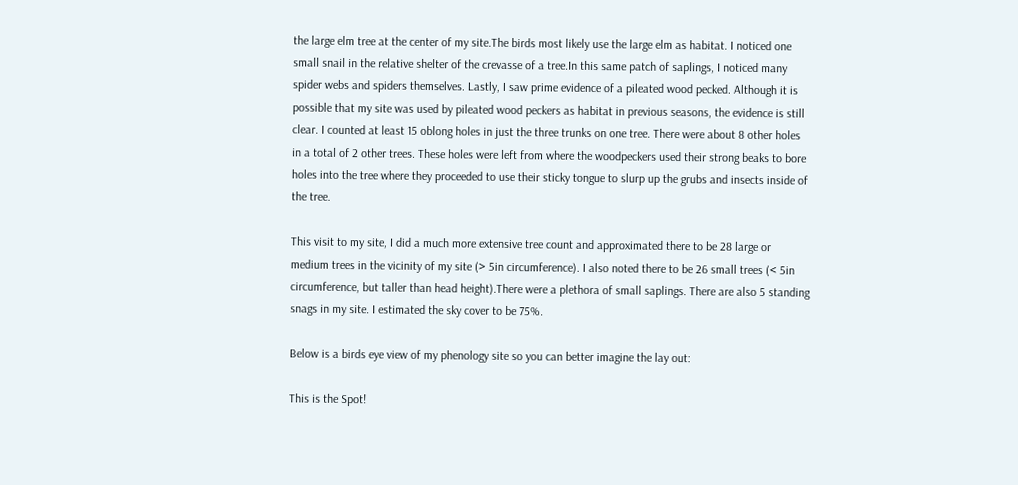the large elm tree at the center of my site.The birds most likely use the large elm as habitat. I noticed one small snail in the relative shelter of the crevasse of a tree.In this same patch of saplings, I noticed many spider webs and spiders themselves. Lastly, I saw prime evidence of a pileated wood pecked. Although it is possible that my site was used by pileated wood peckers as habitat in previous seasons, the evidence is still clear. I counted at least 15 oblong holes in just the three trunks on one tree. There were about 8 other holes in a total of 2 other trees. These holes were left from where the woodpeckers used their strong beaks to bore holes into the tree where they proceeded to use their sticky tongue to slurp up the grubs and insects inside of the tree.

This visit to my site, I did a much more extensive tree count and approximated there to be 28 large or medium trees in the vicinity of my site (> 5in circumference). I also noted there to be 26 small trees (< 5in circumference, but taller than head height).There were a plethora of small saplings. There are also 5 standing snags in my site. I estimated the sky cover to be 75%.

Below is a birds eye view of my phenology site so you can better imagine the lay out:

This is the Spot!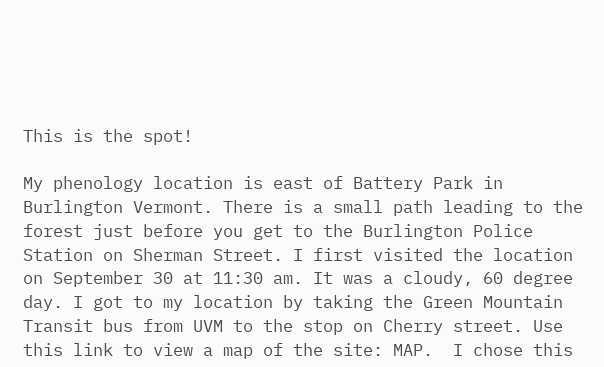This is the spot!

My phenology location is east of Battery Park in Burlington Vermont. There is a small path leading to the forest just before you get to the Burlington Police Station on Sherman Street. I first visited the location on September 30 at 11:30 am. It was a cloudy, 60 degree day. I got to my location by taking the Green Mountain Transit bus from UVM to the stop on Cherry street. Use this link to view a map of the site: MAP.  I chose this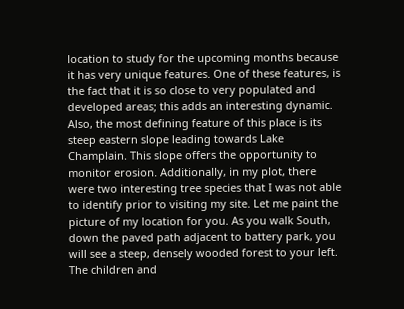location to study for the upcoming months because it has very unique features. One of these features, is the fact that it is so close to very populated and developed areas; this adds an interesting dynamic. Also, the most defining feature of this place is its steep eastern slope leading towards Lake Champlain. This slope offers the opportunity to monitor erosion. Additionally, in my plot, there were two interesting tree species that I was not able to identify prior to visiting my site. Let me paint the picture of my location for you. As you walk South, down the paved path adjacent to battery park, you will see a steep, densely wooded forest to your left. The children and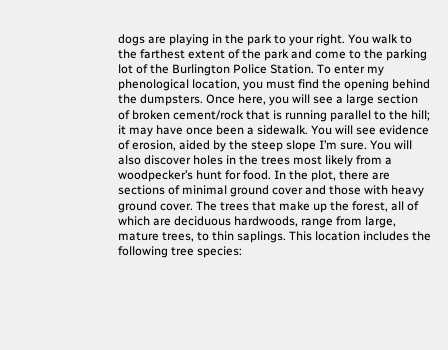dogs are playing in the park to your right. You walk to the farthest extent of the park and come to the parking lot of the Burlington Police Station. To enter my phenological location, you must find the opening behind the dumpsters. Once here, you will see a large section of broken cement/rock that is running parallel to the hill; it may have once been a sidewalk. You will see evidence of erosion, aided by the steep slope I’m sure. You will also discover holes in the trees most likely from a woodpecker’s hunt for food. In the plot, there are sections of minimal ground cover and those with heavy ground cover. The trees that make up the forest, all of which are deciduous hardwoods, range from large, mature trees, to thin saplings. This location includes the following tree species: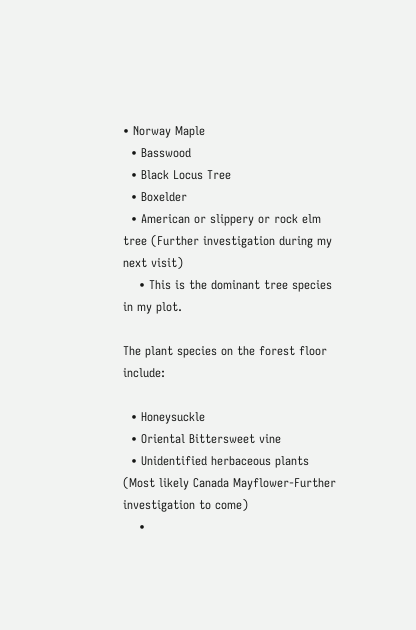• Norway Maple
  • Basswood
  • Black Locus Tree
  • Boxelder
  • American or slippery or rock elm tree (Further investigation during my next visit)
    • This is the dominant tree species in my plot.

The plant species on the forest floor include:

  • Honeysuckle
  • Oriental Bittersweet vine
  • Unidentified herbaceous plants (Most likely Canada Mayflower-Further investigation to come)
    •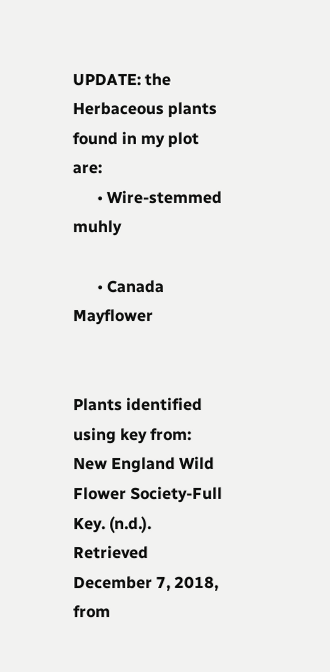UPDATE: the Herbaceous plants found in my plot are:
      • Wire-stemmed muhly

      • Canada Mayflower


Plants identified using key from: New England Wild Flower Society-Full Key. (n.d.). Retrieved December 7, 2018, from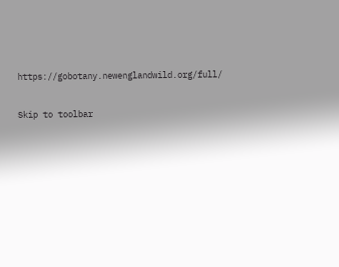https://gobotany.newenglandwild.org/full/

Skip to toolbar